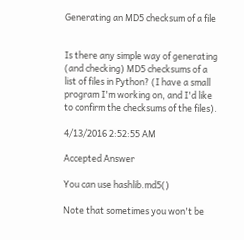Generating an MD5 checksum of a file


Is there any simple way of generating (and checking) MD5 checksums of a list of files in Python? (I have a small program I'm working on, and I'd like to confirm the checksums of the files).

4/13/2016 2:52:55 AM

Accepted Answer

You can use hashlib.md5()

Note that sometimes you won't be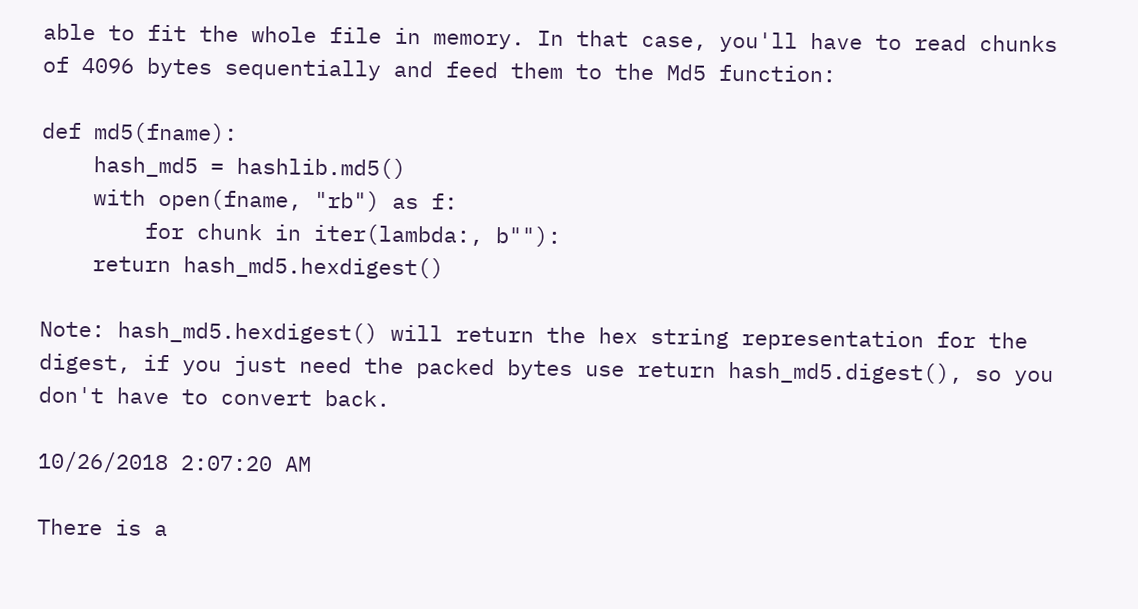able to fit the whole file in memory. In that case, you'll have to read chunks of 4096 bytes sequentially and feed them to the Md5 function:

def md5(fname):
    hash_md5 = hashlib.md5()
    with open(fname, "rb") as f:
        for chunk in iter(lambda:, b""):
    return hash_md5.hexdigest()

Note: hash_md5.hexdigest() will return the hex string representation for the digest, if you just need the packed bytes use return hash_md5.digest(), so you don't have to convert back.

10/26/2018 2:07:20 AM

There is a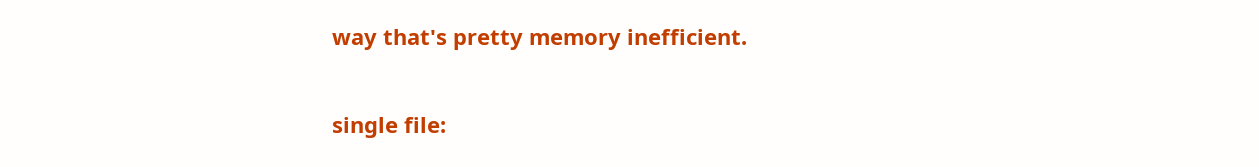way that's pretty memory inefficient.

single file: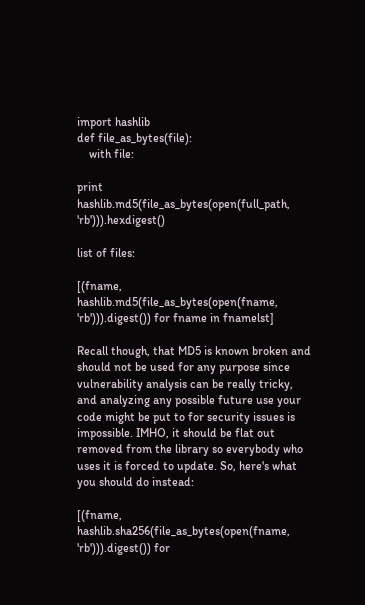import hashlib
def file_as_bytes(file):
    with file:

print hashlib.md5(file_as_bytes(open(full_path, 'rb'))).hexdigest()

list of files:

[(fname, hashlib.md5(file_as_bytes(open(fname, 'rb'))).digest()) for fname in fnamelst]

Recall though, that MD5 is known broken and should not be used for any purpose since vulnerability analysis can be really tricky, and analyzing any possible future use your code might be put to for security issues is impossible. IMHO, it should be flat out removed from the library so everybody who uses it is forced to update. So, here's what you should do instead:

[(fname, hashlib.sha256(file_as_bytes(open(fname, 'rb'))).digest()) for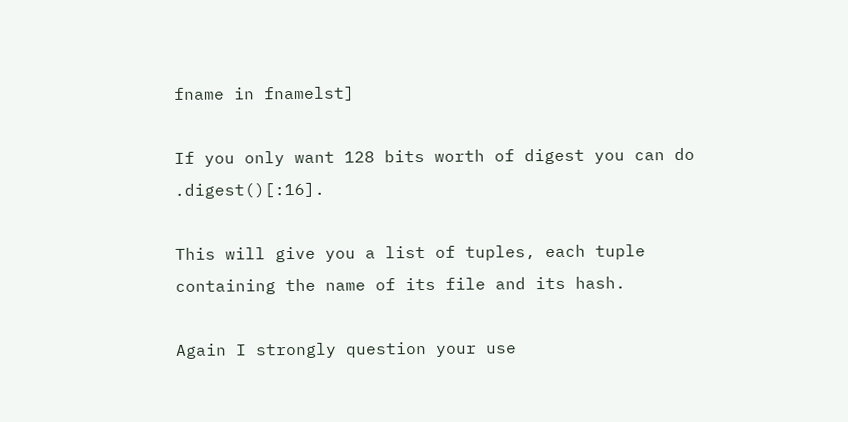fname in fnamelst]

If you only want 128 bits worth of digest you can do .digest()[:16].

This will give you a list of tuples, each tuple containing the name of its file and its hash.

Again I strongly question your use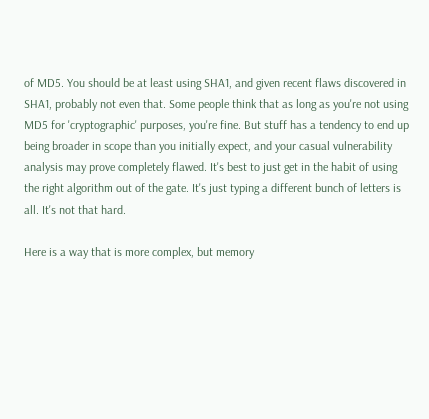of MD5. You should be at least using SHA1, and given recent flaws discovered in SHA1, probably not even that. Some people think that as long as you're not using MD5 for 'cryptographic' purposes, you're fine. But stuff has a tendency to end up being broader in scope than you initially expect, and your casual vulnerability analysis may prove completely flawed. It's best to just get in the habit of using the right algorithm out of the gate. It's just typing a different bunch of letters is all. It's not that hard.

Here is a way that is more complex, but memory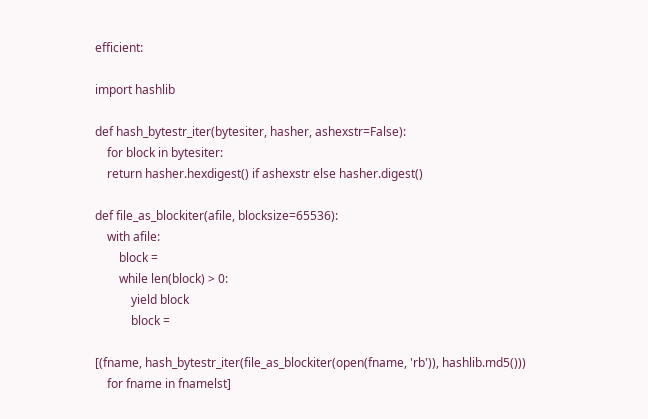efficient:

import hashlib

def hash_bytestr_iter(bytesiter, hasher, ashexstr=False):
    for block in bytesiter:
    return hasher.hexdigest() if ashexstr else hasher.digest()

def file_as_blockiter(afile, blocksize=65536):
    with afile:
        block =
        while len(block) > 0:
            yield block
            block =

[(fname, hash_bytestr_iter(file_as_blockiter(open(fname, 'rb')), hashlib.md5()))
    for fname in fnamelst]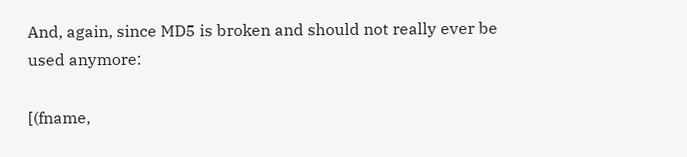And, again, since MD5 is broken and should not really ever be used anymore:

[(fname,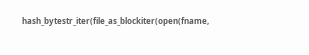hash_bytestr_iter(file_as_blockiter(open(fname,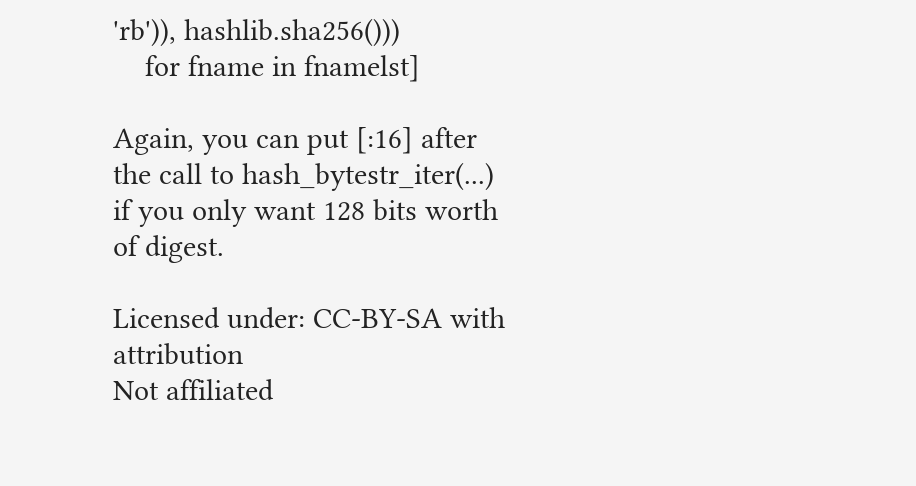'rb')), hashlib.sha256()))
    for fname in fnamelst]

Again, you can put [:16] after the call to hash_bytestr_iter(...) if you only want 128 bits worth of digest.

Licensed under: CC-BY-SA with attribution
Not affiliated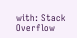with: Stack Overflow